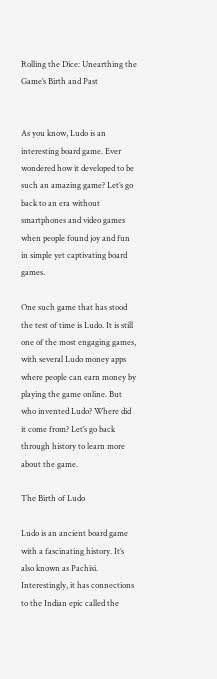Rolling the Dice: Unearthing the Game’s Birth and Past


As you know, Ludo is an interesting board game. Ever wondered how it developed to be such an amazing game? Let’s go back to an era without smartphones and video games when people found joy and fun in simple yet captivating board games.

One such game that has stood the test of time is Ludo. It is still one of the most engaging games, with several Ludo money apps where people can earn money by playing the game online. But who invented Ludo? Where did it come from? Let’s go back through history to learn more about the game.

The Birth of Ludo

Ludo is an ancient board game with a fascinating history. It’s also known as Pachisi. Interestingly, it has connections to the Indian epic called the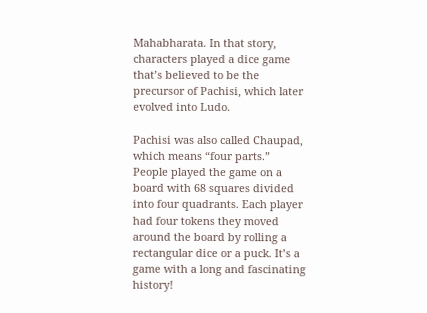Mahabharata. In that story, characters played a dice game that’s believed to be the precursor of Pachisi, which later evolved into Ludo.

Pachisi was also called Chaupad, which means “four parts.” People played the game on a board with 68 squares divided into four quadrants. Each player had four tokens they moved around the board by rolling a rectangular dice or a puck. It’s a game with a long and fascinating history!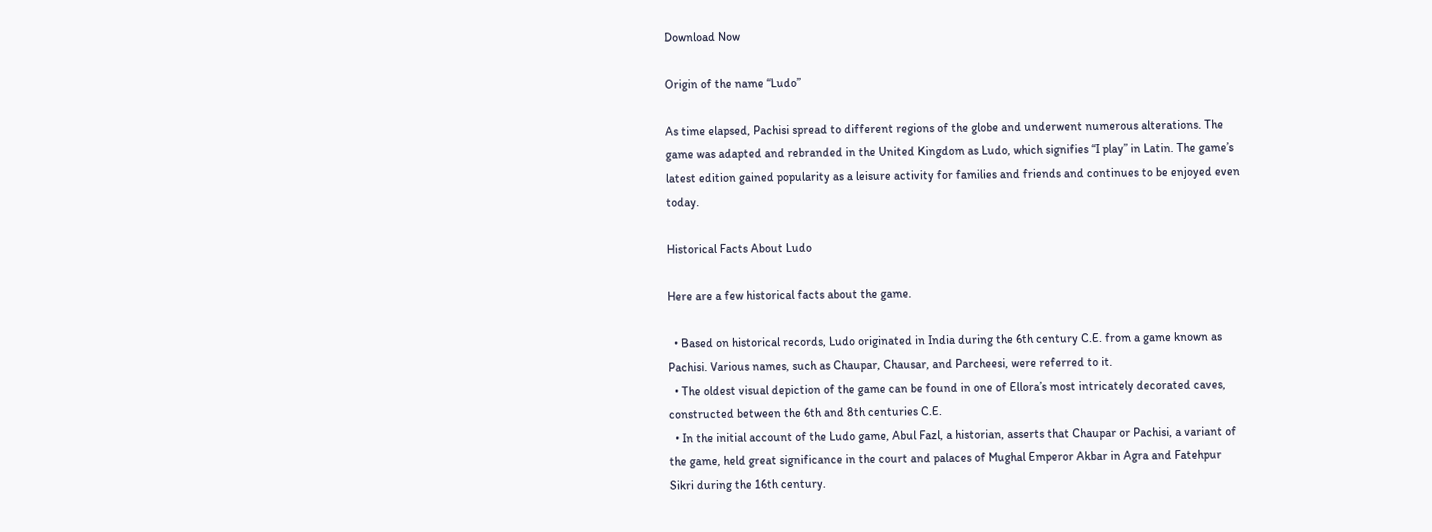Download Now

Origin of the name “Ludo”

As time elapsed, Pachisi spread to different regions of the globe and underwent numerous alterations. The game was adapted and rebranded in the United Kingdom as Ludo, which signifies “I play” in Latin. The game’s latest edition gained popularity as a leisure activity for families and friends and continues to be enjoyed even today.

Historical Facts About Ludo

Here are a few historical facts about the game.

  • Based on historical records, Ludo originated in India during the 6th century C.E. from a game known as Pachisi. Various names, such as Chaupar, Chausar, and Parcheesi, were referred to it.
  • The oldest visual depiction of the game can be found in one of Ellora’s most intricately decorated caves, constructed between the 6th and 8th centuries C.E.
  • In the initial account of the Ludo game, Abul Fazl, a historian, asserts that Chaupar or Pachisi, a variant of the game, held great significance in the court and palaces of Mughal Emperor Akbar in Agra and Fatehpur Sikri during the 16th century.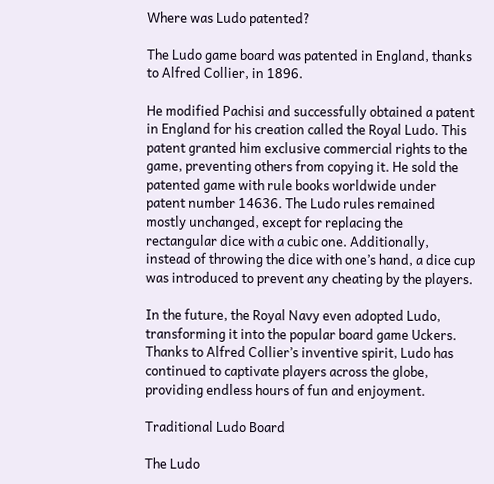Where was Ludo patented?

The Ludo game board was patented in England, thanks to Alfred Collier, in 1896.

He modified Pachisi and successfully obtained a patent in England for his creation called the Royal Ludo. This patent granted him exclusive commercial rights to the game, preventing others from copying it. He sold the patented game with rule books worldwide under patent number 14636. The Ludo rules remained mostly unchanged, except for replacing the rectangular dice with a cubic one. Additionally, instead of throwing the dice with one’s hand, a dice cup was introduced to prevent any cheating by the players.

In the future, the Royal Navy even adopted Ludo, transforming it into the popular board game Uckers. Thanks to Alfred Collier’s inventive spirit, Ludo has continued to captivate players across the globe, providing endless hours of fun and enjoyment.

Traditional Ludo Board

The Ludo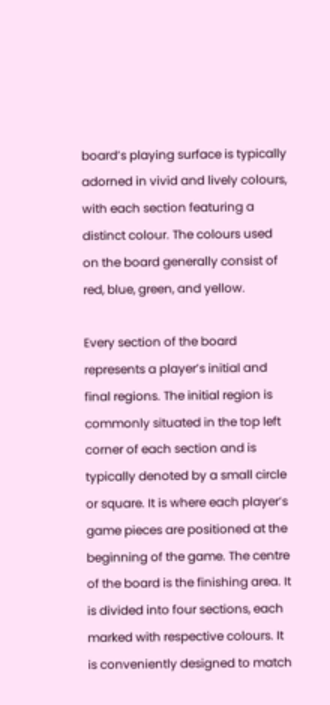board’s playing surface is typically adorned in vivid and lively colours, with each section featuring a distinct colour. The colours used on the board generally consist of red, blue, green, and yellow.

Every section of the board represents a player’s initial and final regions. The initial region is commonly situated in the top left corner of each section and is typically denoted by a small circle or square. It is where each player’s game pieces are positioned at the beginning of the game. The centre of the board is the finishing area. It is divided into four sections, each marked with respective colours. It is conveniently designed to match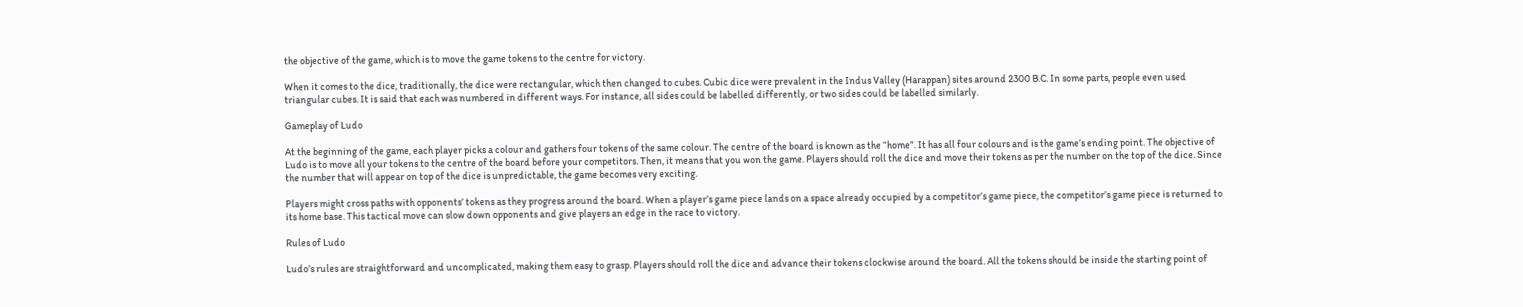the objective of the game, which is to move the game tokens to the centre for victory.

When it comes to the dice, traditionally, the dice were rectangular, which then changed to cubes. Cubic dice were prevalent in the Indus Valley (Harappan) sites around 2300 B.C. In some parts, people even used triangular cubes. It is said that each was numbered in different ways. For instance, all sides could be labelled differently, or two sides could be labelled similarly.

Gameplay of Ludo

At the beginning of the game, each player picks a colour and gathers four tokens of the same colour. The centre of the board is known as the “home”. It has all four colours and is the game’s ending point. The objective of Ludo is to move all your tokens to the centre of the board before your competitors. Then, it means that you won the game. Players should roll the dice and move their tokens as per the number on the top of the dice. Since the number that will appear on top of the dice is unpredictable, the game becomes very exciting.

Players might cross paths with opponents’ tokens as they progress around the board. When a player’s game piece lands on a space already occupied by a competitor’s game piece, the competitor’s game piece is returned to its home base. This tactical move can slow down opponents and give players an edge in the race to victory.

Rules of Ludo

Ludo’s rules are straightforward and uncomplicated, making them easy to grasp. Players should roll the dice and advance their tokens clockwise around the board. All the tokens should be inside the starting point of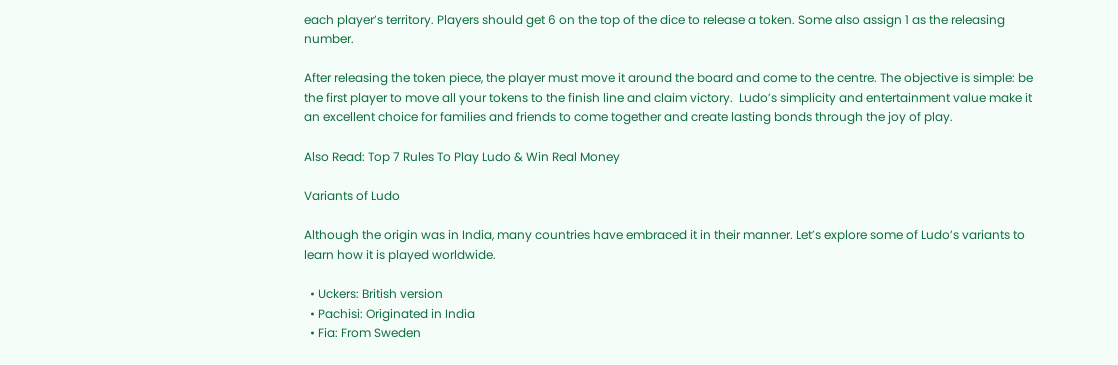each player’s territory. Players should get 6 on the top of the dice to release a token. Some also assign 1 as the releasing number.

After releasing the token piece, the player must move it around the board and come to the centre. The objective is simple: be the first player to move all your tokens to the finish line and claim victory.  Ludo’s simplicity and entertainment value make it an excellent choice for families and friends to come together and create lasting bonds through the joy of play.

Also Read: Top 7 Rules To Play Ludo & Win Real Money

Variants of Ludo

Although the origin was in India, many countries have embraced it in their manner. Let’s explore some of Ludo’s variants to learn how it is played worldwide.

  • Uckers: British version
  • Pachisi: Originated in India
  • Fia: From Sweden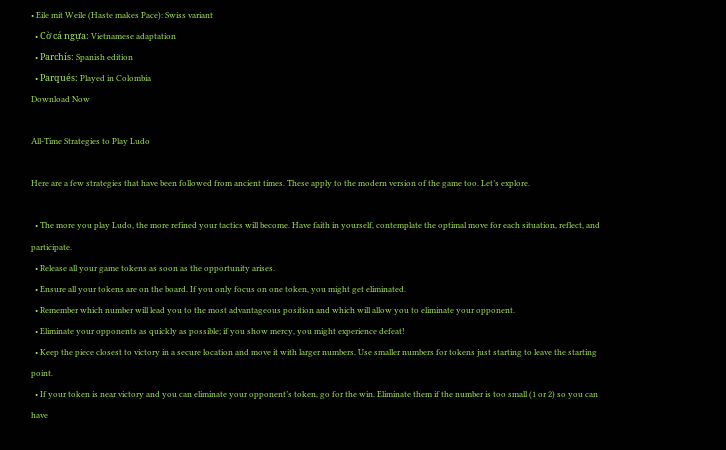• Eile mit Weile (Haste makes Pace): Swiss variant
  • Cờ cá ngựa: Vietnamese adaptation
  • Parchís: Spanish edition
  • Parqués: Played in Colombia
Download Now

All-Time Strategies to Play Ludo

Here are a few strategies that have been followed from ancient times. These apply to the modern version of the game too. Let’s explore.

  • The more you play Ludo, the more refined your tactics will become. Have faith in yourself, contemplate the optimal move for each situation, reflect, and participate.
  • Release all your game tokens as soon as the opportunity arises.
  • Ensure all your tokens are on the board. If you only focus on one token, you might get eliminated.
  • Remember which number will lead you to the most advantageous position and which will allow you to eliminate your opponent.
  • Eliminate your opponents as quickly as possible; if you show mercy, you might experience defeat!
  • Keep the piece closest to victory in a secure location and move it with larger numbers. Use smaller numbers for tokens just starting to leave the starting point.
  • If your token is near victory and you can eliminate your opponent’s token, go for the win. Eliminate them if the number is too small (1 or 2) so you can have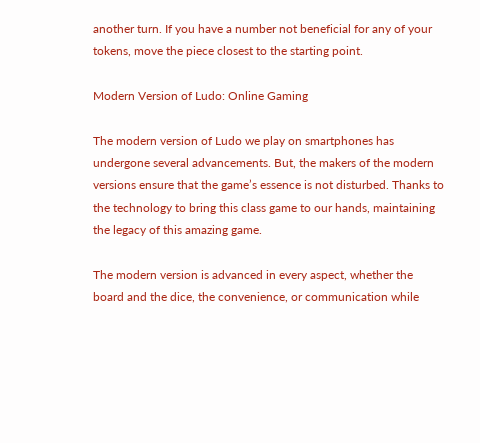another turn. If you have a number not beneficial for any of your tokens, move the piece closest to the starting point.

Modern Version of Ludo: Online Gaming

The modern version of Ludo we play on smartphones has undergone several advancements. But, the makers of the modern versions ensure that the game’s essence is not disturbed. Thanks to the technology to bring this class game to our hands, maintaining the legacy of this amazing game.

The modern version is advanced in every aspect, whether the board and the dice, the convenience, or communication while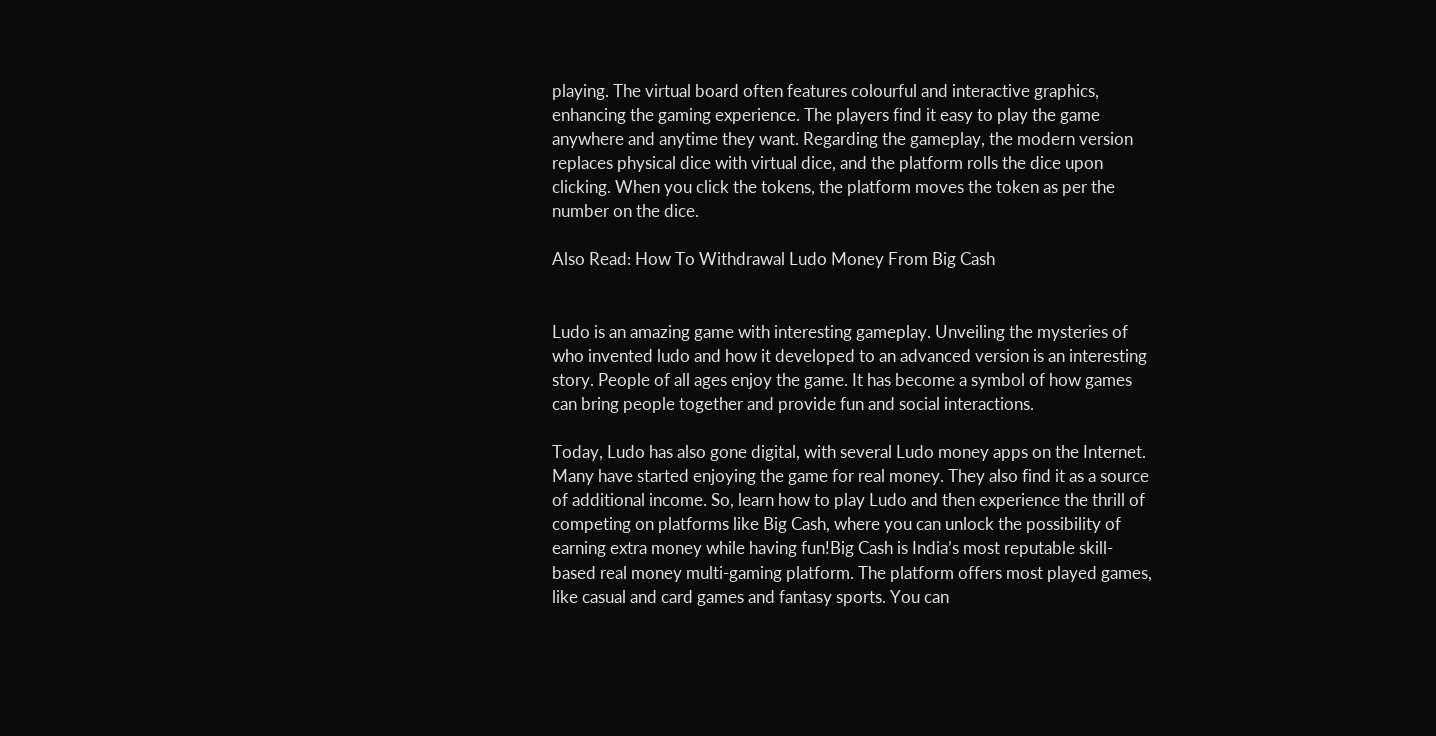playing. The virtual board often features colourful and interactive graphics, enhancing the gaming experience. The players find it easy to play the game anywhere and anytime they want. Regarding the gameplay, the modern version replaces physical dice with virtual dice, and the platform rolls the dice upon clicking. When you click the tokens, the platform moves the token as per the number on the dice.

Also Read: How To Withdrawal Ludo Money From Big Cash


Ludo is an amazing game with interesting gameplay. Unveiling the mysteries of who invented ludo and how it developed to an advanced version is an interesting story. People of all ages enjoy the game. It has become a symbol of how games can bring people together and provide fun and social interactions.

Today, Ludo has also gone digital, with several Ludo money apps on the Internet. Many have started enjoying the game for real money. They also find it as a source of additional income. So, learn how to play Ludo and then experience the thrill of competing on platforms like Big Cash, where you can unlock the possibility of earning extra money while having fun!Big Cash is India’s most reputable skill-based real money multi-gaming platform. The platform offers most played games, like casual and card games and fantasy sports. You can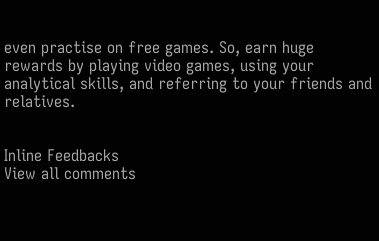even practise on free games. So, earn huge rewards by playing video games, using your analytical skills, and referring to your friends and relatives.


Inline Feedbacks
View all comments